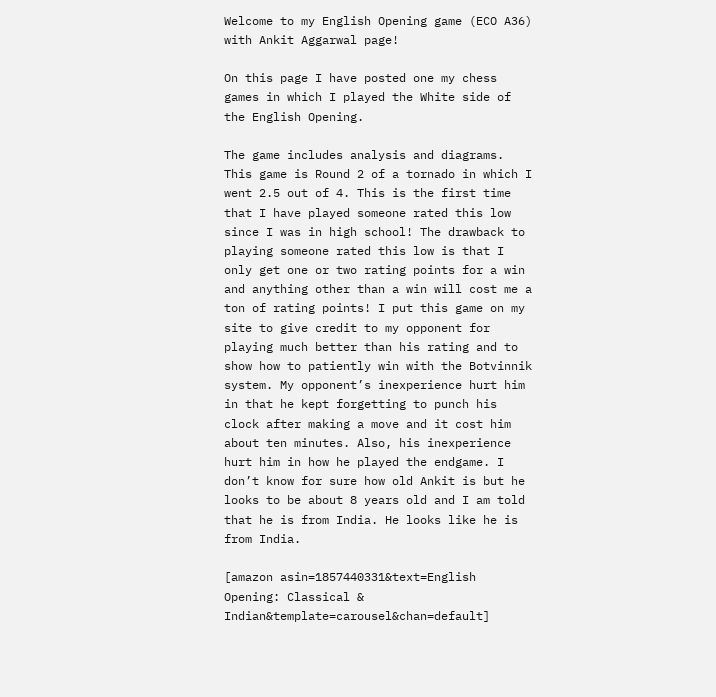Welcome to my English Opening game (ECO A36) with Ankit Aggarwal page!

On this page I have posted one my chess games in which I played the White side of the English Opening.

The game includes analysis and diagrams. This game is Round 2 of a tornado in which I went 2.5 out of 4. This is the first time that I have played someone rated this low since I was in high school! The drawback to playing someone rated this low is that I only get one or two rating points for a win and anything other than a win will cost me a ton of rating points! I put this game on my site to give credit to my opponent for playing much better than his rating and to show how to patiently win with the Botvinnik system. My opponent’s inexperience hurt him in that he kept forgetting to punch his clock after making a move and it cost him about ten minutes. Also, his inexperience hurt him in how he played the endgame. I don’t know for sure how old Ankit is but he looks to be about 8 years old and I am told that he is from India. He looks like he is from India.

[amazon asin=1857440331&text=English Opening: Classical & Indian&template=carousel&chan=default]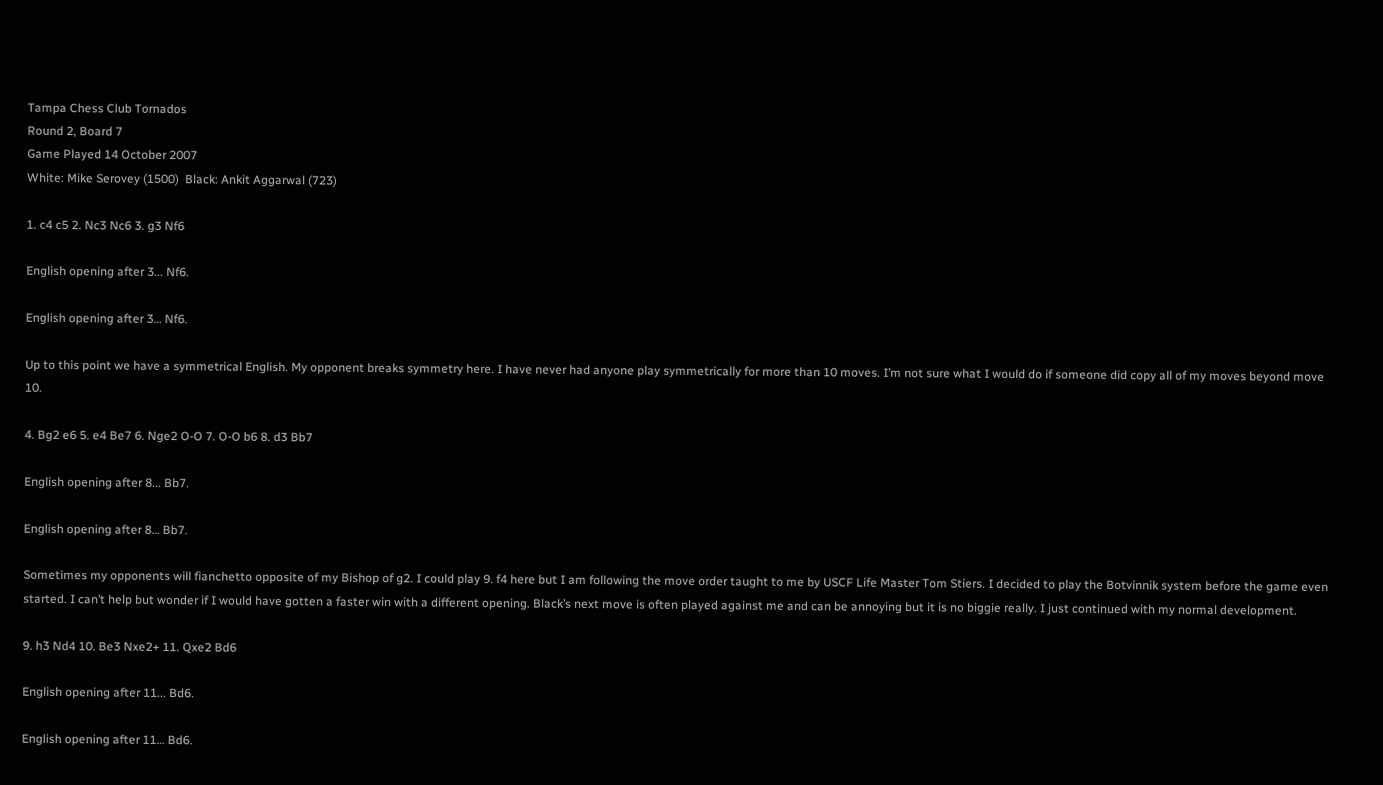Tampa Chess Club Tornados
Round 2, Board 7
Game Played 14 October 2007
White: Mike Serovey (1500)  Black: Ankit Aggarwal (723)

1. c4 c5 2. Nc3 Nc6 3. g3 Nf6

English opening after 3... Nf6.

English opening after 3… Nf6.

Up to this point we have a symmetrical English. My opponent breaks symmetry here. I have never had anyone play symmetrically for more than 10 moves. I’m not sure what I would do if someone did copy all of my moves beyond move 10.

4. Bg2 e6 5. e4 Be7 6. Nge2 O-O 7. O-O b6 8. d3 Bb7

English opening after 8... Bb7.

English opening after 8… Bb7.

Sometimes my opponents will fianchetto opposite of my Bishop of g2. I could play 9. f4 here but I am following the move order taught to me by USCF Life Master Tom Stiers. I decided to play the Botvinnik system before the game even started. I can’t help but wonder if I would have gotten a faster win with a different opening. Black’s next move is often played against me and can be annoying but it is no biggie really. I just continued with my normal development.

9. h3 Nd4 10. Be3 Nxe2+ 11. Qxe2 Bd6

English opening after 11... Bd6.

English opening after 11… Bd6.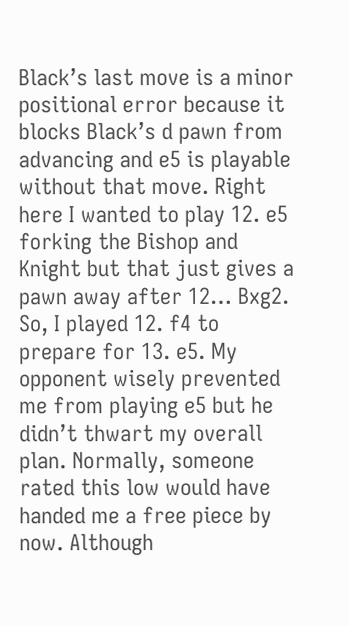Black’s last move is a minor positional error because it blocks Black’s d pawn from advancing and e5 is playable without that move. Right here I wanted to play 12. e5 forking the Bishop and Knight but that just gives a pawn away after 12… Bxg2. So, I played 12. f4 to prepare for 13. e5. My opponent wisely prevented me from playing e5 but he didn’t thwart my overall plan. Normally, someone rated this low would have handed me a free piece by now. Although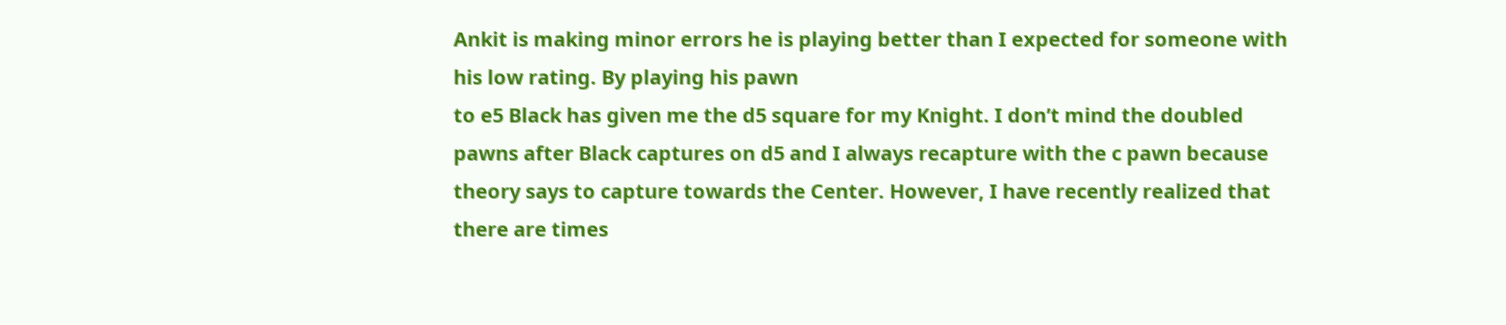Ankit is making minor errors he is playing better than I expected for someone with his low rating. By playing his pawn
to e5 Black has given me the d5 square for my Knight. I don’t mind the doubled pawns after Black captures on d5 and I always recapture with the c pawn because theory says to capture towards the Center. However, I have recently realized that there are times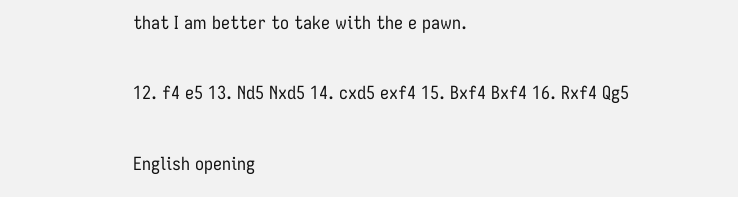that I am better to take with the e pawn.

12. f4 e5 13. Nd5 Nxd5 14. cxd5 exf4 15. Bxf4 Bxf4 16. Rxf4 Qg5

English opening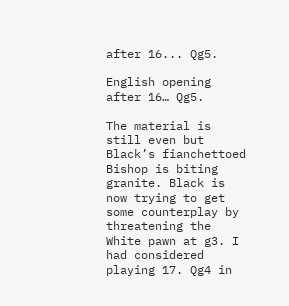after 16... Qg5.

English opening after 16… Qg5.

The material is still even but Black’s fianchettoed Bishop is biting granite. Black is now trying to get some counterplay by threatening the White pawn at g3. I had considered playing 17. Qg4 in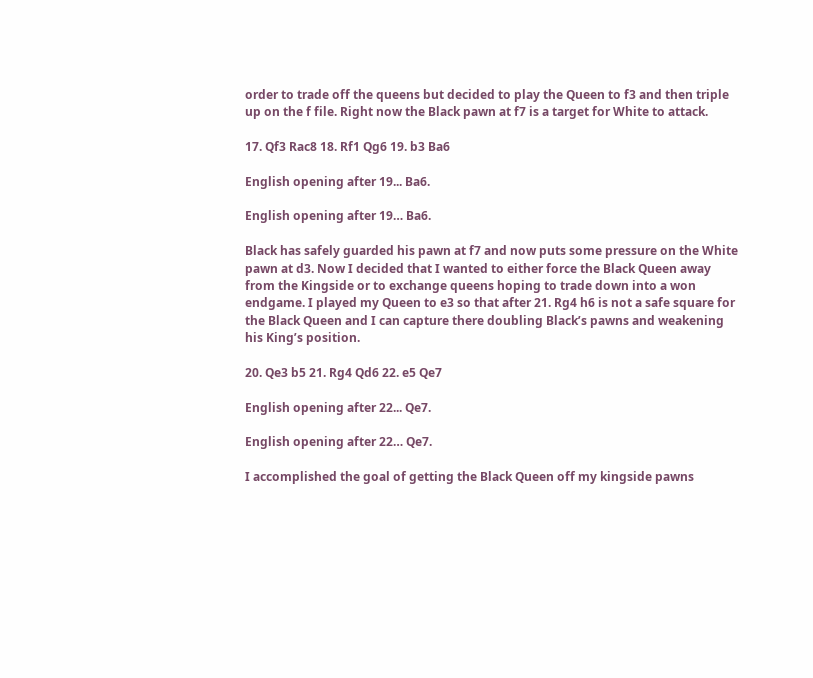order to trade off the queens but decided to play the Queen to f3 and then triple up on the f file. Right now the Black pawn at f7 is a target for White to attack.

17. Qf3 Rac8 18. Rf1 Qg6 19. b3 Ba6

English opening after 19... Ba6.

English opening after 19… Ba6.

Black has safely guarded his pawn at f7 and now puts some pressure on the White pawn at d3. Now I decided that I wanted to either force the Black Queen away from the Kingside or to exchange queens hoping to trade down into a won endgame. I played my Queen to e3 so that after 21. Rg4 h6 is not a safe square for the Black Queen and I can capture there doubling Black’s pawns and weakening his King’s position.

20. Qe3 b5 21. Rg4 Qd6 22. e5 Qe7

English opening after 22... Qe7.

English opening after 22… Qe7.

I accomplished the goal of getting the Black Queen off my kingside pawns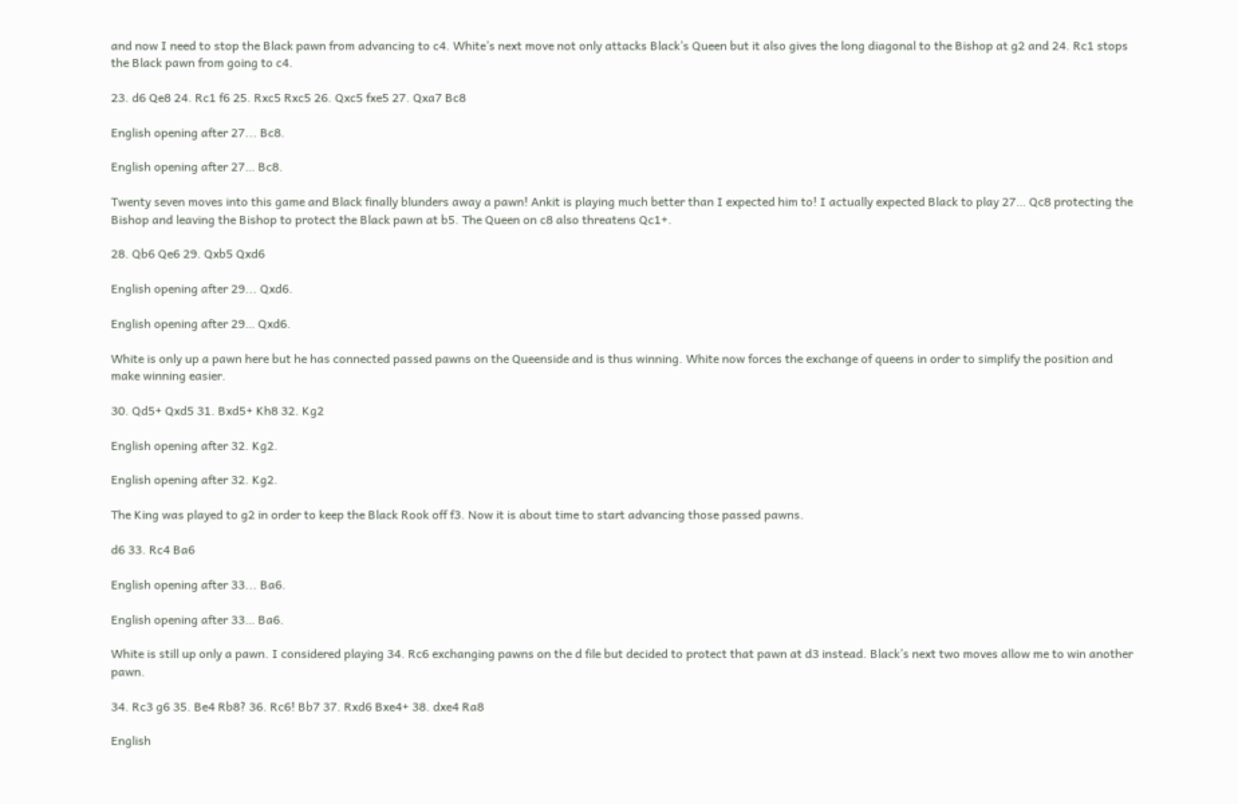and now I need to stop the Black pawn from advancing to c4. White’s next move not only attacks Black’s Queen but it also gives the long diagonal to the Bishop at g2 and 24. Rc1 stops the Black pawn from going to c4.

23. d6 Qe8 24. Rc1 f6 25. Rxc5 Rxc5 26. Qxc5 fxe5 27. Qxa7 Bc8

English opening after 27... Bc8.

English opening after 27… Bc8.

Twenty seven moves into this game and Black finally blunders away a pawn! Ankit is playing much better than I expected him to! I actually expected Black to play 27… Qc8 protecting the Bishop and leaving the Bishop to protect the Black pawn at b5. The Queen on c8 also threatens Qc1+.

28. Qb6 Qe6 29. Qxb5 Qxd6

English opening after 29... Qxd6.

English opening after 29… Qxd6.

White is only up a pawn here but he has connected passed pawns on the Queenside and is thus winning. White now forces the exchange of queens in order to simplify the position and make winning easier.

30. Qd5+ Qxd5 31. Bxd5+ Kh8 32. Kg2

English opening after 32. Kg2.

English opening after 32. Kg2.

The King was played to g2 in order to keep the Black Rook off f3. Now it is about time to start advancing those passed pawns.

d6 33. Rc4 Ba6

English opening after 33... Ba6.

English opening after 33… Ba6.

White is still up only a pawn. I considered playing 34. Rc6 exchanging pawns on the d file but decided to protect that pawn at d3 instead. Black’s next two moves allow me to win another pawn.

34. Rc3 g6 35. Be4 Rb8? 36. Rc6! Bb7 37. Rxd6 Bxe4+ 38. dxe4 Ra8

English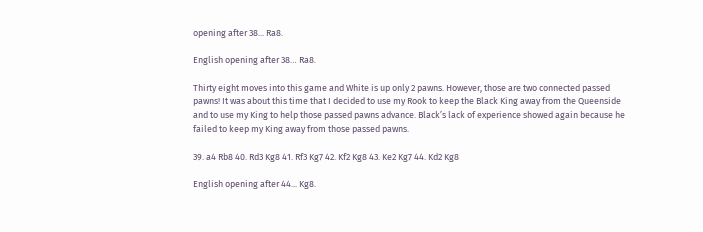opening after 38... Ra8.

English opening after 38… Ra8.

Thirty eight moves into this game and White is up only 2 pawns. However, those are two connected passed pawns! It was about this time that I decided to use my Rook to keep the Black King away from the Queenside and to use my King to help those passed pawns advance. Black’s lack of experience showed again because he failed to keep my King away from those passed pawns.

39. a4 Rb8 40. Rd3 Kg8 41. Rf3 Kg7 42. Kf2 Kg8 43. Ke2 Kg7 44. Kd2 Kg8

English opening after 44... Kg8.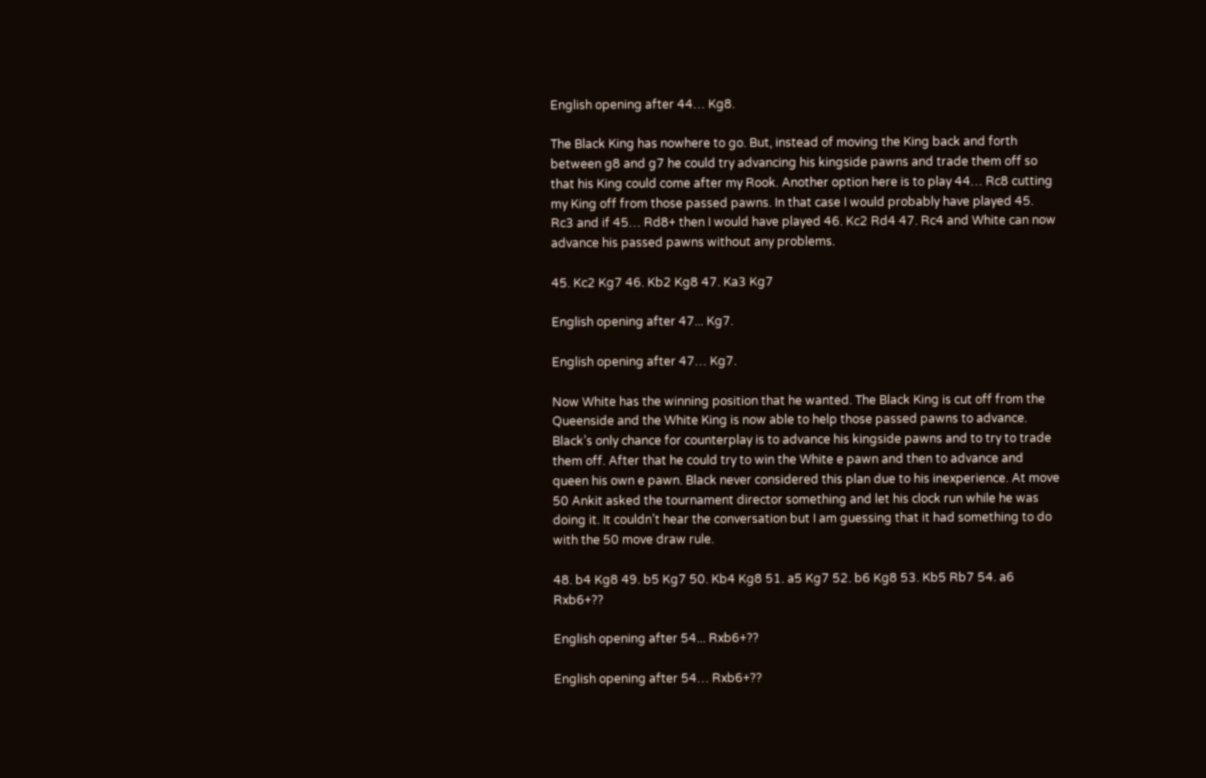English opening after 44… Kg8.

The Black King has nowhere to go. But, instead of moving the King back and forth between g8 and g7 he could try advancing his kingside pawns and trade them off so that his King could come after my Rook. Another option here is to play 44… Rc8 cutting my King off from those passed pawns. In that case I would probably have played 45. Rc3 and if 45… Rd8+ then I would have played 46. Kc2 Rd4 47. Rc4 and White can now advance his passed pawns without any problems.

45. Kc2 Kg7 46. Kb2 Kg8 47. Ka3 Kg7

English opening after 47... Kg7.

English opening after 47… Kg7.

Now White has the winning position that he wanted. The Black King is cut off from the Queenside and the White King is now able to help those passed pawns to advance. Black’s only chance for counterplay is to advance his kingside pawns and to try to trade them off. After that he could try to win the White e pawn and then to advance and queen his own e pawn. Black never considered this plan due to his inexperience. At move 50 Ankit asked the tournament director something and let his clock run while he was doing it. It couldn’t hear the conversation but I am guessing that it had something to do with the 50 move draw rule.

48. b4 Kg8 49. b5 Kg7 50. Kb4 Kg8 51. a5 Kg7 52. b6 Kg8 53. Kb5 Rb7 54. a6 Rxb6+??

English opening after 54... Rxb6+??

English opening after 54… Rxb6+??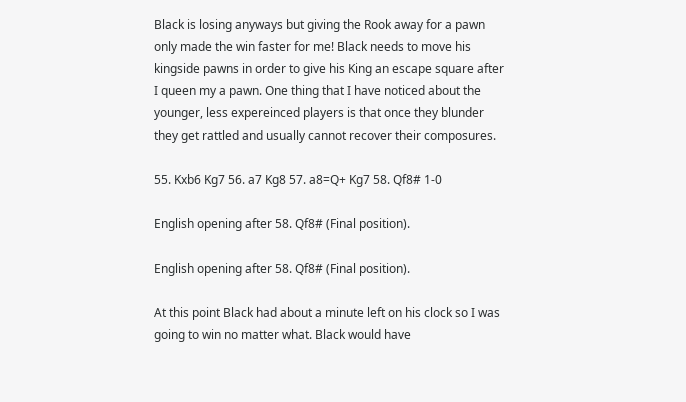Black is losing anyways but giving the Rook away for a pawn only made the win faster for me! Black needs to move his kingside pawns in order to give his King an escape square after I queen my a pawn. One thing that I have noticed about the younger, less expereinced players is that once they blunder they get rattled and usually cannot recover their composures.

55. Kxb6 Kg7 56. a7 Kg8 57. a8=Q+ Kg7 58. Qf8# 1-0

English opening after 58. Qf8# (Final position).

English opening after 58. Qf8# (Final position).

At this point Black had about a minute left on his clock so I was going to win no matter what. Black would have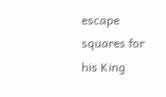escape squares for his King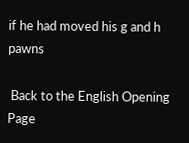if he had moved his g and h pawns

 Back to the English Opening Page